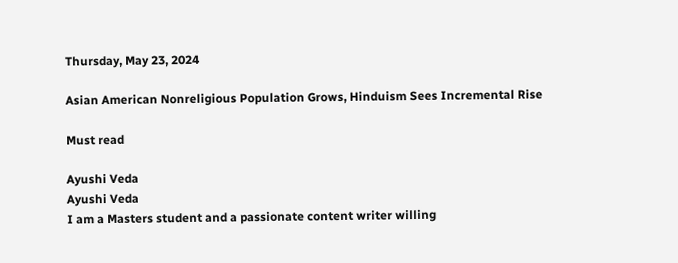Thursday, May 23, 2024

Asian American Nonreligious Population Grows, Hinduism Sees Incremental Rise

Must read

Ayushi Veda
Ayushi Veda
I am a Masters student and a passionate content writer willing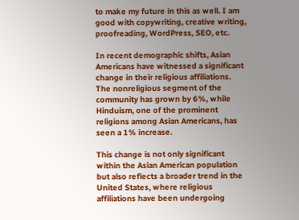to make my future in this as well. I am good with copywriting, creative writing, proofreading, WordPress, SEO, etc.

In recent demographic shifts, Asian Americans have witnessed a significant change in their religious affiliations. The nonreligious segment of the community has grown by 6%, while Hinduism, one of the prominent religions among Asian Americans, has seen a 1% increase.

This change is not only significant within the Asian American population but also reflects a broader trend in the United States, where religious affiliations have been undergoing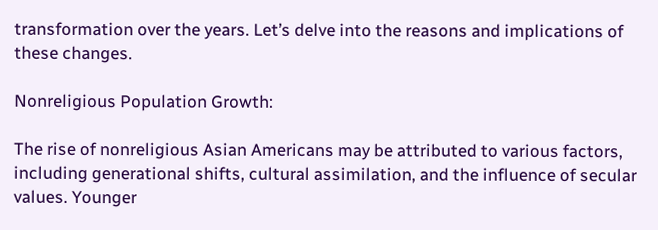transformation over the years. Let’s delve into the reasons and implications of these changes.

Nonreligious Population Growth:

The rise of nonreligious Asian Americans may be attributed to various factors, including generational shifts, cultural assimilation, and the influence of secular values. Younger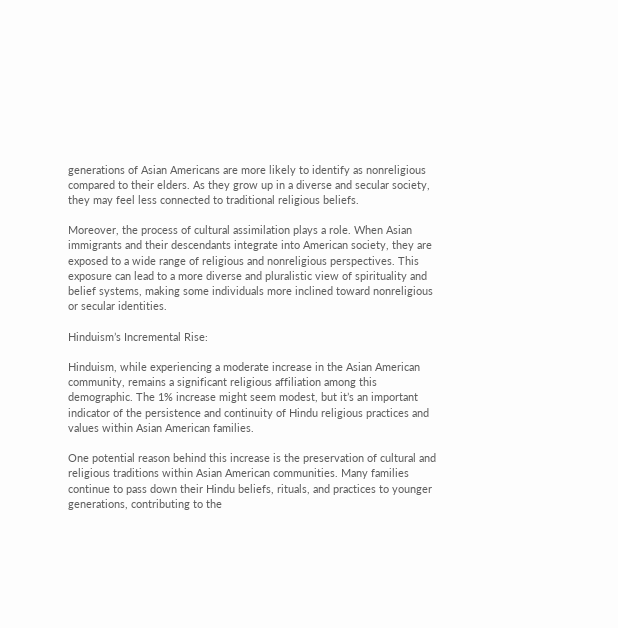generations of Asian Americans are more likely to identify as nonreligious compared to their elders. As they grow up in a diverse and secular society, they may feel less connected to traditional religious beliefs.

Moreover, the process of cultural assimilation plays a role. When Asian immigrants and their descendants integrate into American society, they are exposed to a wide range of religious and nonreligious perspectives. This exposure can lead to a more diverse and pluralistic view of spirituality and belief systems, making some individuals more inclined toward nonreligious or secular identities.

Hinduism’s Incremental Rise:

Hinduism, while experiencing a moderate increase in the Asian American community, remains a significant religious affiliation among this demographic. The 1% increase might seem modest, but it’s an important indicator of the persistence and continuity of Hindu religious practices and values within Asian American families.

One potential reason behind this increase is the preservation of cultural and religious traditions within Asian American communities. Many families continue to pass down their Hindu beliefs, rituals, and practices to younger generations, contributing to the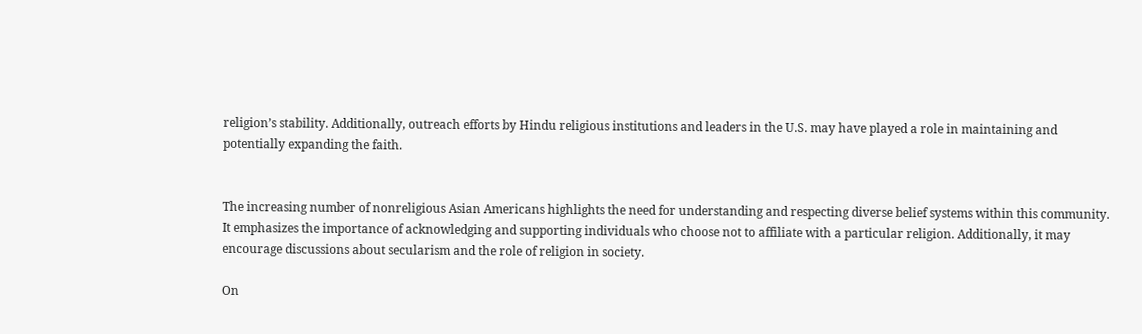religion’s stability. Additionally, outreach efforts by Hindu religious institutions and leaders in the U.S. may have played a role in maintaining and potentially expanding the faith.


The increasing number of nonreligious Asian Americans highlights the need for understanding and respecting diverse belief systems within this community. It emphasizes the importance of acknowledging and supporting individuals who choose not to affiliate with a particular religion. Additionally, it may encourage discussions about secularism and the role of religion in society.

On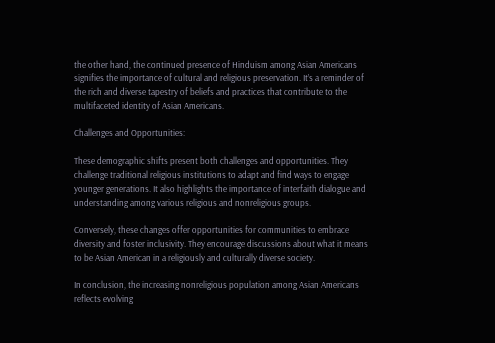the other hand, the continued presence of Hinduism among Asian Americans signifies the importance of cultural and religious preservation. It’s a reminder of the rich and diverse tapestry of beliefs and practices that contribute to the multifaceted identity of Asian Americans.

Challenges and Opportunities:

These demographic shifts present both challenges and opportunities. They challenge traditional religious institutions to adapt and find ways to engage younger generations. It also highlights the importance of interfaith dialogue and understanding among various religious and nonreligious groups.

Conversely, these changes offer opportunities for communities to embrace diversity and foster inclusivity. They encourage discussions about what it means to be Asian American in a religiously and culturally diverse society.

In conclusion, the increasing nonreligious population among Asian Americans reflects evolving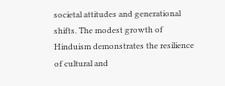societal attitudes and generational shifts. The modest growth of Hinduism demonstrates the resilience of cultural and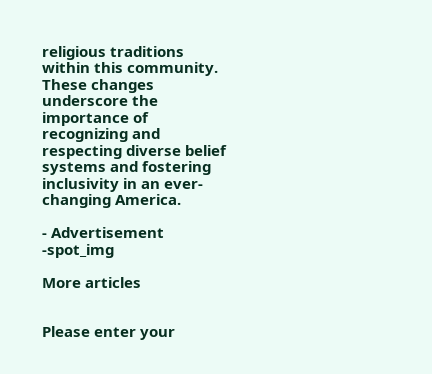religious traditions within this community. These changes underscore the importance of recognizing and respecting diverse belief systems and fostering inclusivity in an ever-changing America.

- Advertisement -spot_img

More articles


Please enter your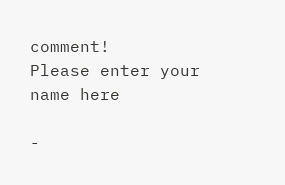comment!
Please enter your name here

-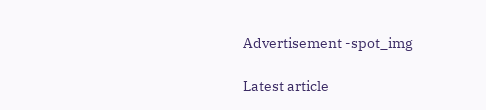Advertisement -spot_img

Latest article